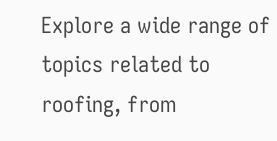Explore a wide range of topics related to roofing, from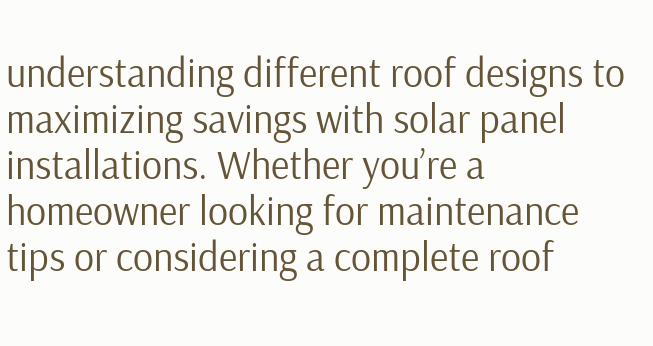understanding different roof designs to maximizing savings with solar panel installations. Whether you’re a homeowner looking for maintenance tips or considering a complete roof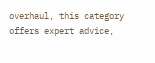overhaul, this category offers expert advice,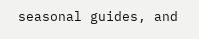seasonal guides, and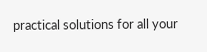practical solutions for all your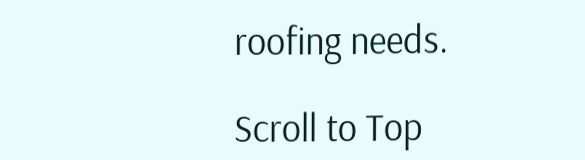roofing needs.

Scroll to Top